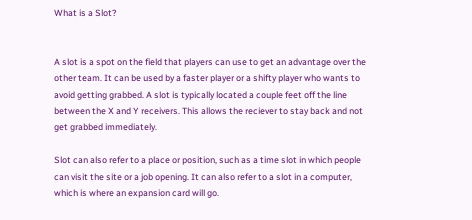What is a Slot?


A slot is a spot on the field that players can use to get an advantage over the other team. It can be used by a faster player or a shifty player who wants to avoid getting grabbed. A slot is typically located a couple feet off the line between the X and Y receivers. This allows the reciever to stay back and not get grabbed immediately.

Slot can also refer to a place or position, such as a time slot in which people can visit the site or a job opening. It can also refer to a slot in a computer, which is where an expansion card will go.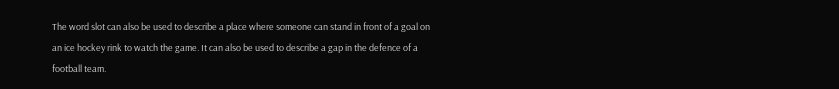The word slot can also be used to describe a place where someone can stand in front of a goal on an ice hockey rink to watch the game. It can also be used to describe a gap in the defence of a football team.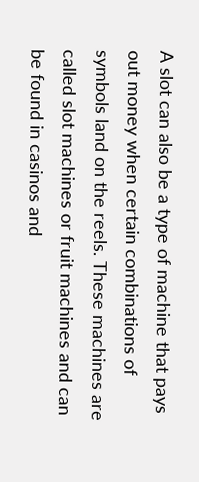A slot can also be a type of machine that pays out money when certain combinations of symbols land on the reels. These machines are called slot machines or fruit machines and can be found in casinos and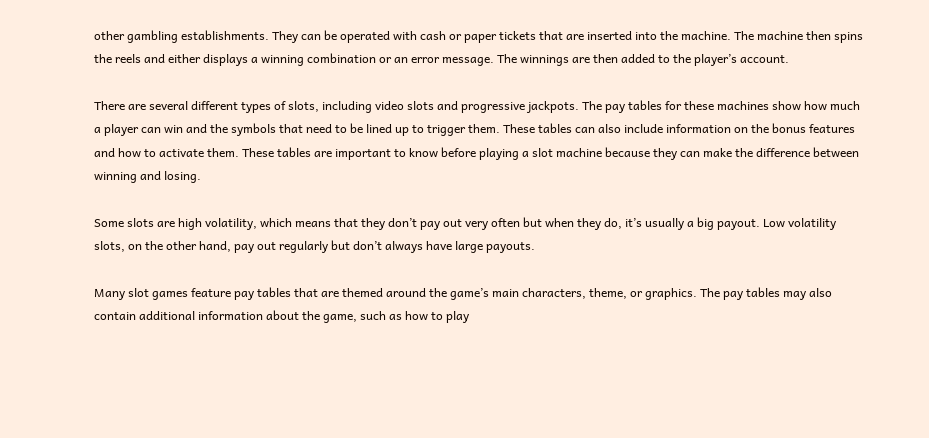other gambling establishments. They can be operated with cash or paper tickets that are inserted into the machine. The machine then spins the reels and either displays a winning combination or an error message. The winnings are then added to the player’s account.

There are several different types of slots, including video slots and progressive jackpots. The pay tables for these machines show how much a player can win and the symbols that need to be lined up to trigger them. These tables can also include information on the bonus features and how to activate them. These tables are important to know before playing a slot machine because they can make the difference between winning and losing.

Some slots are high volatility, which means that they don’t pay out very often but when they do, it’s usually a big payout. Low volatility slots, on the other hand, pay out regularly but don’t always have large payouts.

Many slot games feature pay tables that are themed around the game’s main characters, theme, or graphics. The pay tables may also contain additional information about the game, such as how to play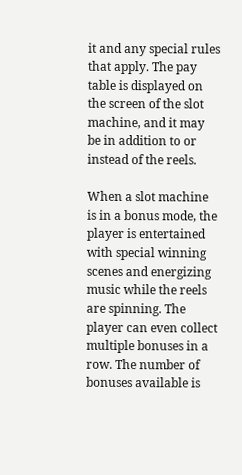it and any special rules that apply. The pay table is displayed on the screen of the slot machine, and it may be in addition to or instead of the reels.

When a slot machine is in a bonus mode, the player is entertained with special winning scenes and energizing music while the reels are spinning. The player can even collect multiple bonuses in a row. The number of bonuses available is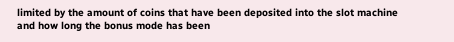limited by the amount of coins that have been deposited into the slot machine and how long the bonus mode has been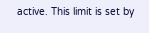active. This limit is set by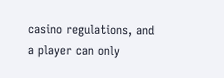casino regulations, and a player can only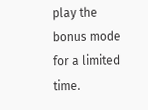play the bonus mode for a limited time.